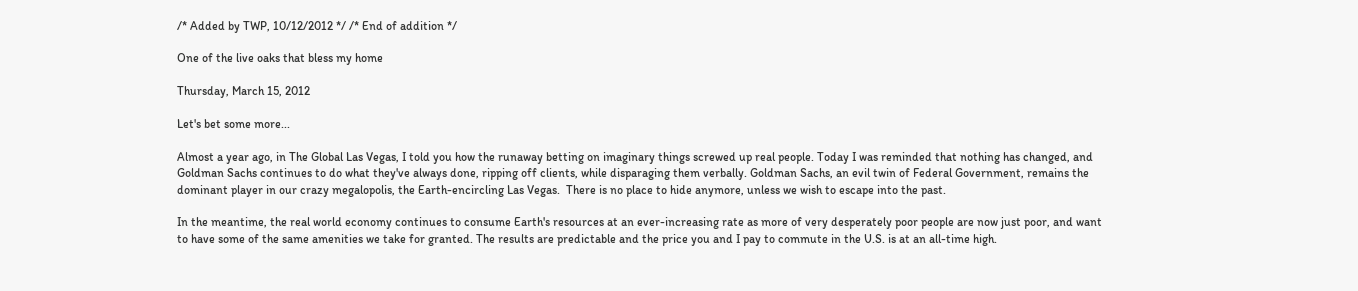/* Added by TWP, 10/12/2012 */ /* End of addition */

One of the live oaks that bless my home

Thursday, March 15, 2012

Let's bet some more...

Almost a year ago, in The Global Las Vegas, I told you how the runaway betting on imaginary things screwed up real people. Today I was reminded that nothing has changed, and Goldman Sachs continues to do what they've always done, ripping off clients, while disparaging them verbally. Goldman Sachs, an evil twin of Federal Government, remains the dominant player in our crazy megalopolis, the Earth-encircling Las Vegas.  There is no place to hide anymore, unless we wish to escape into the past.

In the meantime, the real world economy continues to consume Earth's resources at an ever-increasing rate as more of very desperately poor people are now just poor, and want to have some of the same amenities we take for granted. The results are predictable and the price you and I pay to commute in the U.S. is at an all-time high.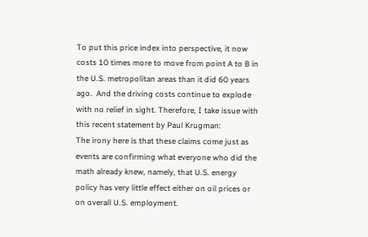To put this price index into perspective, it now costs 10 times more to move from point A to B in the U.S. metropolitan areas than it did 60 years ago.  And the driving costs continue to explode with no relief in sight. Therefore, I take issue with this recent statement by Paul Krugman:
The irony here is that these claims come just as events are confirming what everyone who did the math already knew, namely, that U.S. energy policy has very little effect either on oil prices or on overall U.S. employment.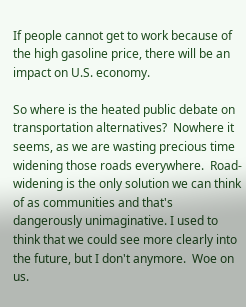If people cannot get to work because of the high gasoline price, there will be an impact on U.S. economy.

So where is the heated public debate on transportation alternatives?  Nowhere it seems, as we are wasting precious time widening those roads everywhere.  Road-widening is the only solution we can think of as communities and that's dangerously unimaginative. I used to think that we could see more clearly into the future, but I don't anymore.  Woe on us.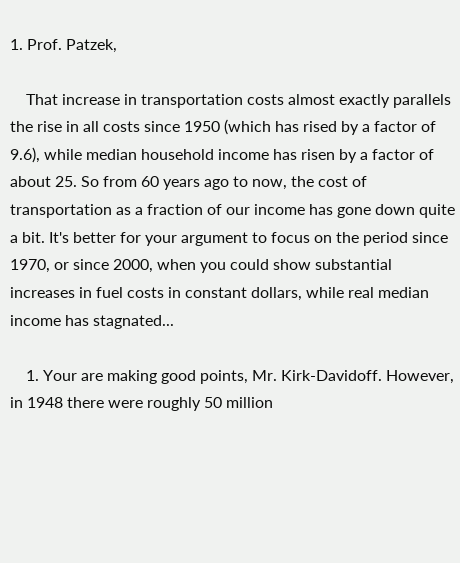1. Prof. Patzek,

    That increase in transportation costs almost exactly parallels the rise in all costs since 1950 (which has rised by a factor of 9.6), while median household income has risen by a factor of about 25. So from 60 years ago to now, the cost of transportation as a fraction of our income has gone down quite a bit. It's better for your argument to focus on the period since 1970, or since 2000, when you could show substantial increases in fuel costs in constant dollars, while real median income has stagnated...

    1. Your are making good points, Mr. Kirk-Davidoff. However, in 1948 there were roughly 50 million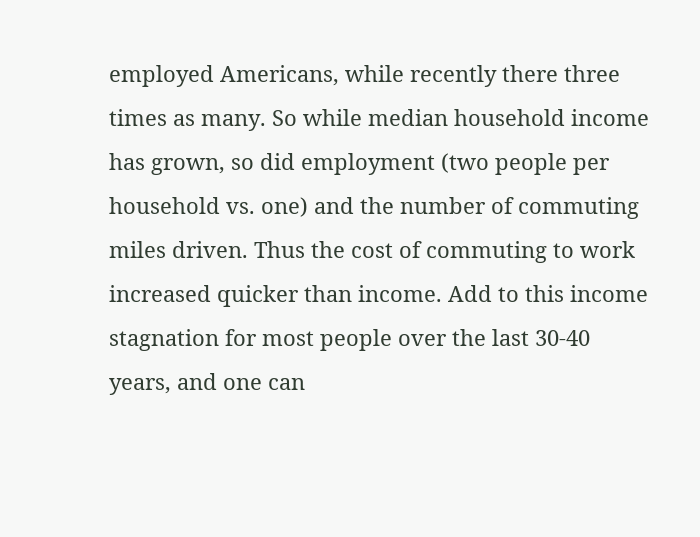employed Americans, while recently there three times as many. So while median household income has grown, so did employment (two people per household vs. one) and the number of commuting miles driven. Thus the cost of commuting to work increased quicker than income. Add to this income stagnation for most people over the last 30-40 years, and one can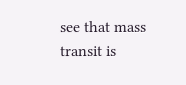see that mass transit is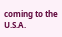coming to the U.S.A.